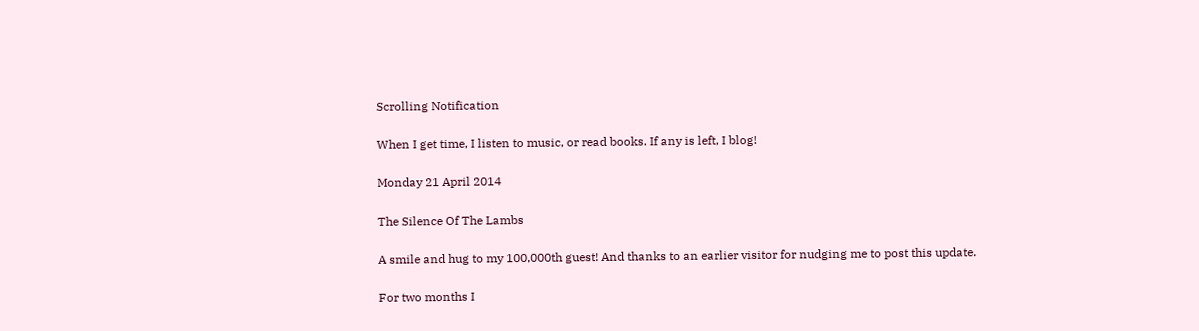Scrolling Notification

When I get time, I listen to music, or read books. If any is left, I blog!

Monday 21 April 2014

The Silence Of The Lambs

A smile and hug to my 100,000th guest! And thanks to an earlier visitor for nudging me to post this update.

For two months I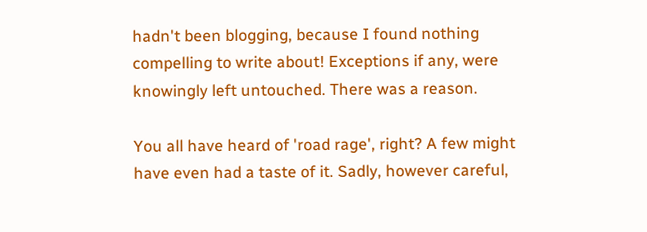hadn't been blogging, because I found nothing compelling to write about! Exceptions if any, were knowingly left untouched. There was a reason.

You all have heard of 'road rage', right? A few might have even had a taste of it. Sadly, however careful,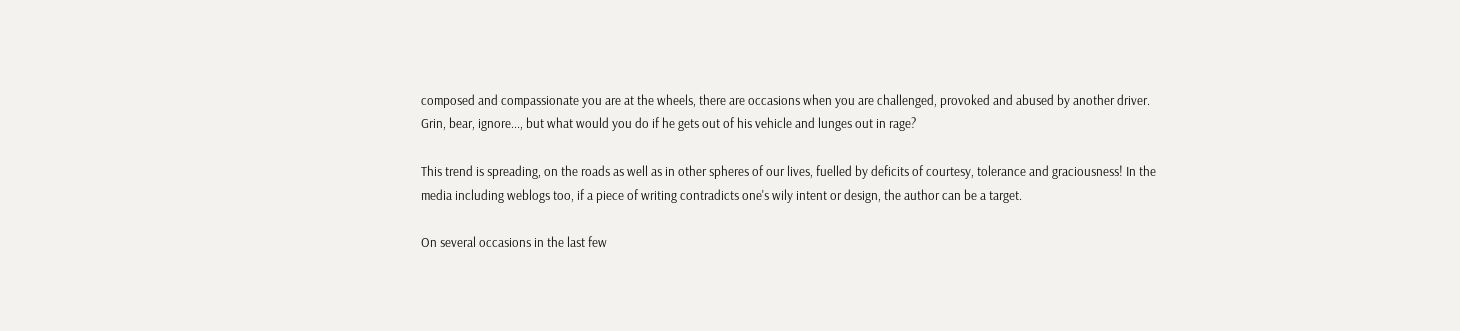composed and compassionate you are at the wheels, there are occasions when you are challenged, provoked and abused by another driver. Grin, bear, ignore..., but what would you do if he gets out of his vehicle and lunges out in rage?

This trend is spreading, on the roads as well as in other spheres of our lives, fuelled by deficits of courtesy, tolerance and graciousness! In the media including weblogs too, if a piece of writing contradicts one's wily intent or design, the author can be a target.

On several occasions in the last few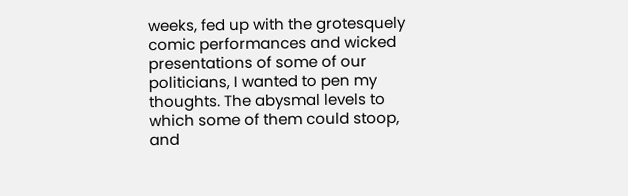weeks, fed up with the grotesquely comic performances and wicked presentations of some of our politicians, I wanted to pen my thoughts. The abysmal levels to which some of them could stoop, and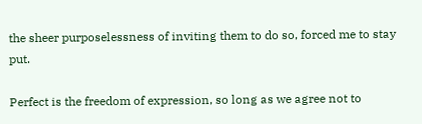the sheer purposelessness of inviting them to do so, forced me to stay put.

Perfect is the freedom of expression, so long as we agree not to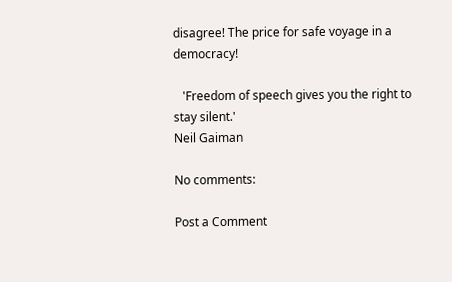disagree! The price for safe voyage in a democracy!

   'Freedom of speech gives you the right to stay silent.'
Neil Gaiman

No comments:

Post a Comment